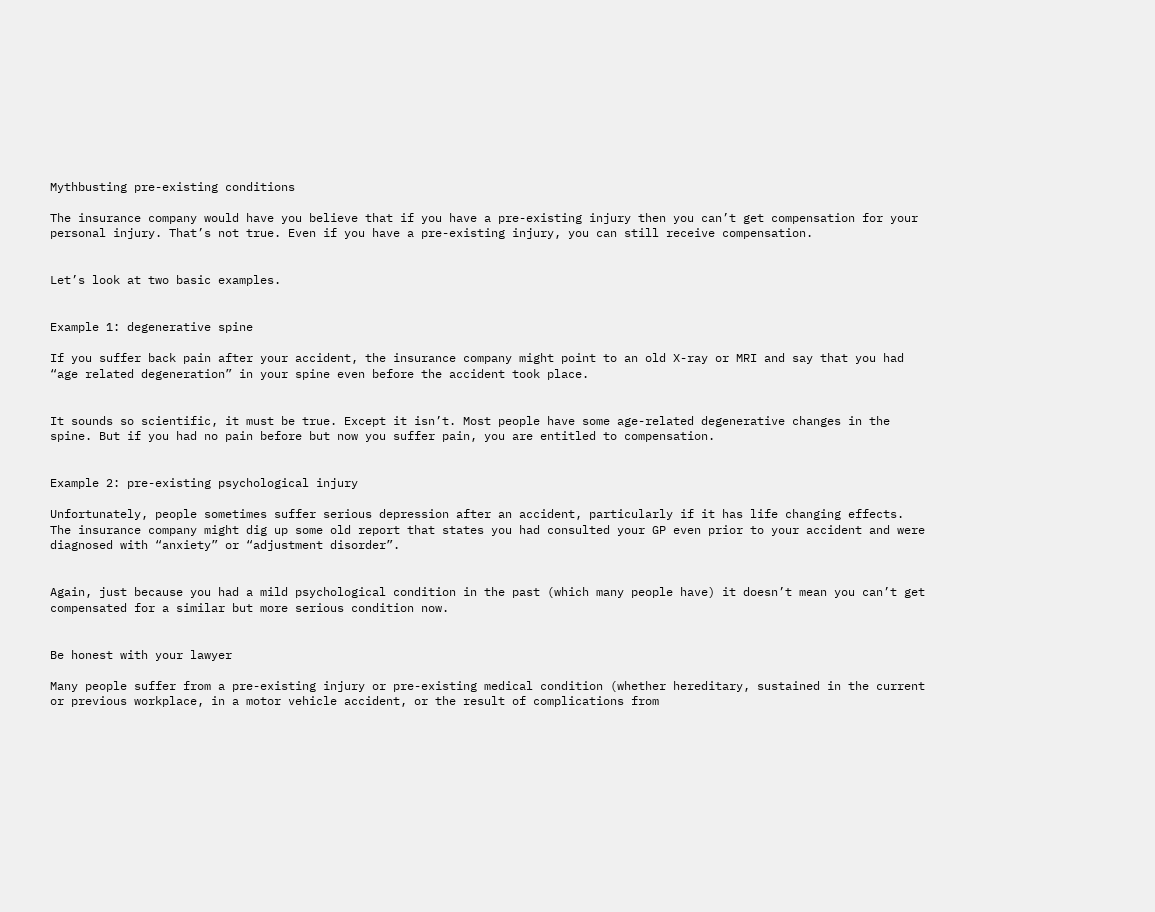Mythbusting pre-existing conditions

The insurance company would have you believe that if you have a pre-existing injury then you can’t get compensation for your personal injury. That’s not true. Even if you have a pre-existing injury, you can still receive compensation.


Let’s look at two basic examples.


Example 1: degenerative spine

If you suffer back pain after your accident, the insurance company might point to an old X-ray or MRI and say that you had “age related degeneration” in your spine even before the accident took place.


It sounds so scientific, it must be true. Except it isn’t. Most people have some age-related degenerative changes in the spine. But if you had no pain before but now you suffer pain, you are entitled to compensation.


Example 2: pre-existing psychological injury

Unfortunately, people sometimes suffer serious depression after an accident, particularly if it has life changing effects. The insurance company might dig up some old report that states you had consulted your GP even prior to your accident and were diagnosed with “anxiety” or “adjustment disorder”.


Again, just because you had a mild psychological condition in the past (which many people have) it doesn’t mean you can’t get compensated for a similar but more serious condition now.


Be honest with your lawyer

Many people suffer from a pre-existing injury or pre-existing medical condition (whether hereditary, sustained in the current or previous workplace, in a motor vehicle accident, or the result of complications from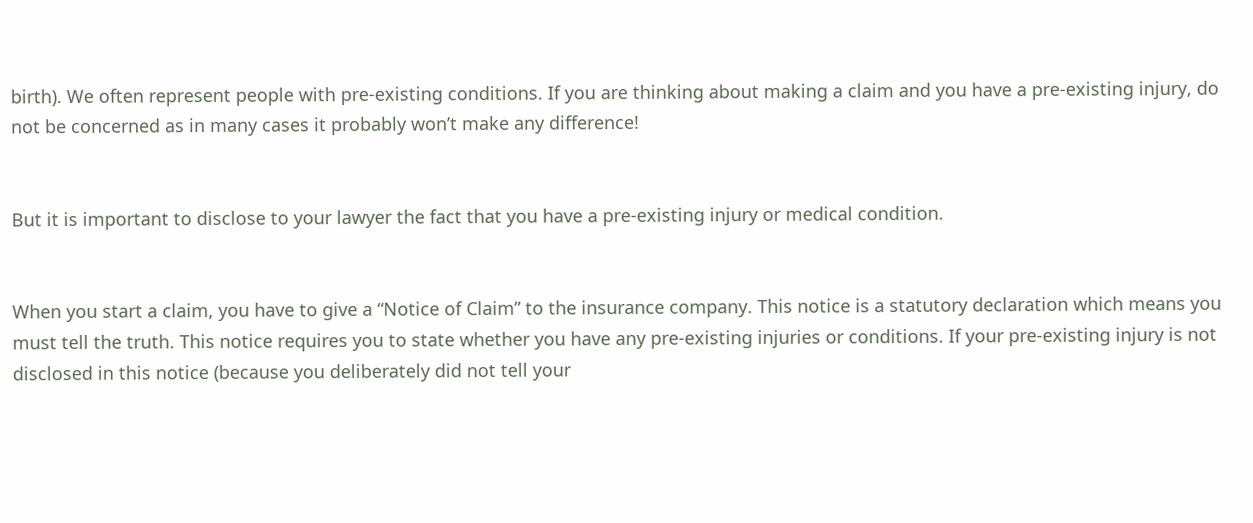birth). We often represent people with pre-existing conditions. If you are thinking about making a claim and you have a pre-existing injury, do not be concerned as in many cases it probably won’t make any difference!


But it is important to disclose to your lawyer the fact that you have a pre-existing injury or medical condition.


When you start a claim, you have to give a “Notice of Claim” to the insurance company. This notice is a statutory declaration which means you must tell the truth. This notice requires you to state whether you have any pre-existing injuries or conditions. If your pre-existing injury is not disclosed in this notice (because you deliberately did not tell your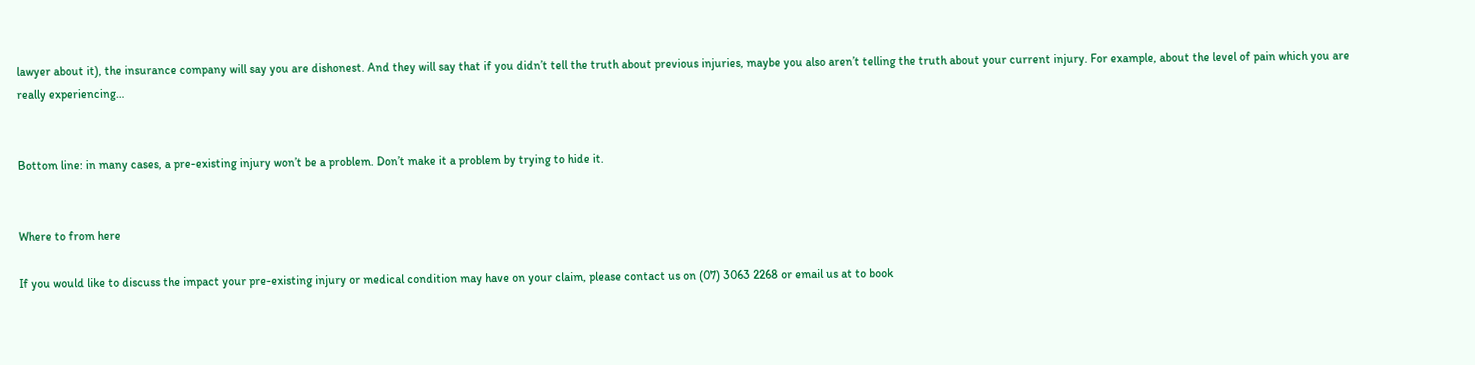lawyer about it), the insurance company will say you are dishonest. And they will say that if you didn’t tell the truth about previous injuries, maybe you also aren’t telling the truth about your current injury. For example, about the level of pain which you are really experiencing…


Bottom line: in many cases, a pre-existing injury won’t be a problem. Don’t make it a problem by trying to hide it.


Where to from here

If you would like to discuss the impact your pre-existing injury or medical condition may have on your claim, please contact us on (07) 3063 2268 or email us at to book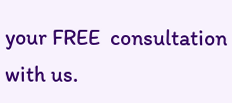your FREE  consultation with us.